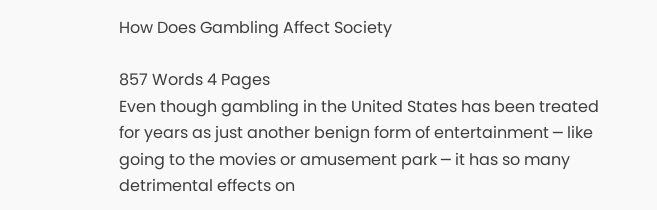How Does Gambling Affect Society

857 Words 4 Pages
Even though gambling in the United States has been treated for years as just another benign form of entertainment ─ like going to the movies or amusement park ─ it has so many detrimental effects on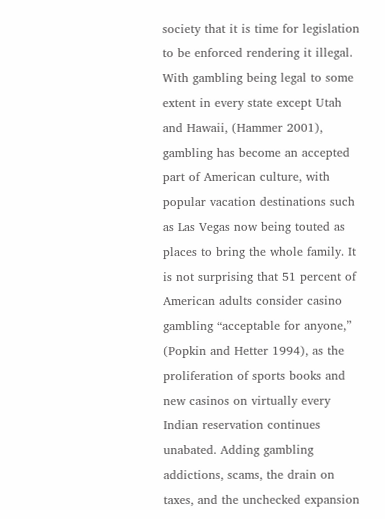society that it is time for legislation to be enforced rendering it illegal. With gambling being legal to some extent in every state except Utah and Hawaii, (Hammer 2001), gambling has become an accepted part of American culture, with popular vacation destinations such as Las Vegas now being touted as places to bring the whole family. It is not surprising that 51 percent of American adults consider casino gambling “acceptable for anyone,” (Popkin and Hetter 1994), as the proliferation of sports books and new casinos on virtually every Indian reservation continues unabated. Adding gambling addictions, scams, the drain on taxes, and the unchecked expansion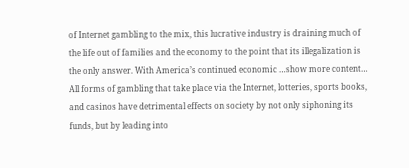of Internet gambling to the mix, this lucrative industry is draining much of the life out of families and the economy to the point that its illegalization is the only answer. With America’s continued economic …show more content…
All forms of gambling that take place via the Internet, lotteries, sports books, and casinos have detrimental effects on society by not only siphoning its funds, but by leading into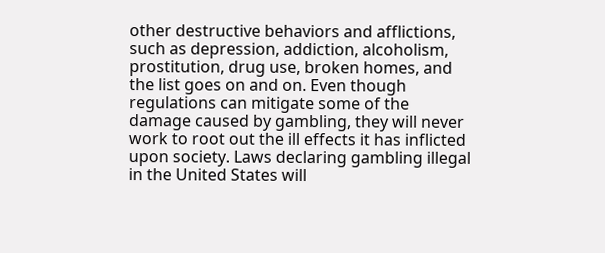other destructive behaviors and afflictions, such as depression, addiction, alcoholism, prostitution, drug use, broken homes, and the list goes on and on. Even though regulations can mitigate some of the damage caused by gambling, they will never work to root out the ill effects it has inflicted upon society. Laws declaring gambling illegal in the United States will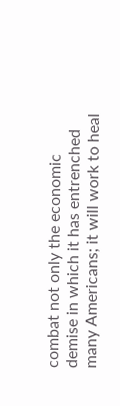combat not only the economic demise in which it has entrenched many Americans; it will work to heal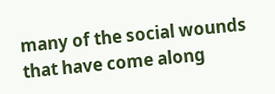many of the social wounds that have come along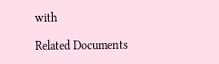with

Related Documents